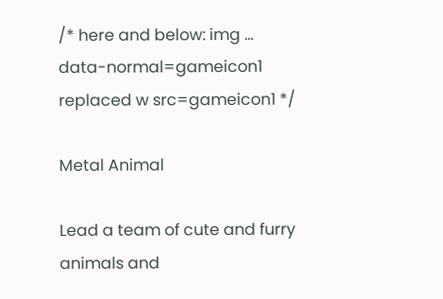/* here and below: img ... data-normal=gameicon1 replaced w src=gameicon1 */

Metal Animal

Lead a team of cute and furry animals and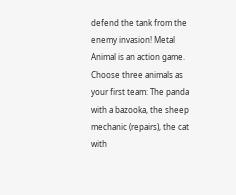defend the tank from the enemy invasion! Metal Animal is an action game. Choose three animals as your first team: The panda with a bazooka, the sheep mechanic (repairs), the cat with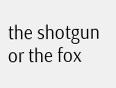the shotgun or the fox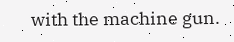with the machine gun.